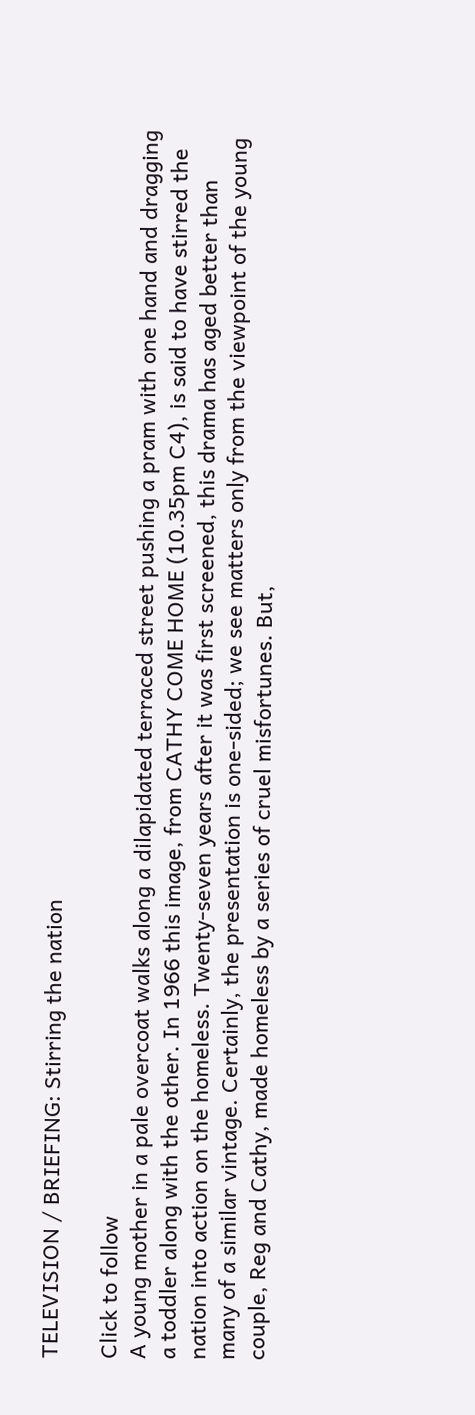TELEVISION / BRIEFING: Stirring the nation

Click to follow
A young mother in a pale overcoat walks along a dilapidated terraced street pushing a pram with one hand and dragging a toddler along with the other. In 1966 this image, from CATHY COME HOME (10.35pm C4), is said to have stirred the nation into action on the homeless. Twenty-seven years after it was first screened, this drama has aged better than many of a similar vintage. Certainly, the presentation is one-sided; we see matters only from the viewpoint of the young couple, Reg and Cathy, made homeless by a series of cruel misfortunes. But,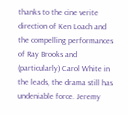thanks to the cine verite direction of Ken Loach and the compelling performances of Ray Brooks and (particularly) Carol White in the leads, the drama still has undeniable force. Jeremy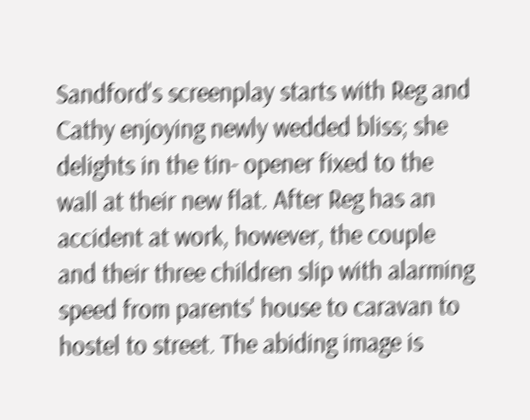Sandford's screenplay starts with Reg and Cathy enjoying newly wedded bliss; she delights in the tin- opener fixed to the wall at their new flat. After Reg has an accident at work, however, the couple and their three children slip with alarming speed from parents' house to caravan to hostel to street. The abiding image is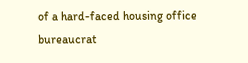of a hard-faced housing office bureaucrat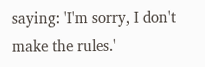saying: 'I'm sorry, I don't make the rules.'